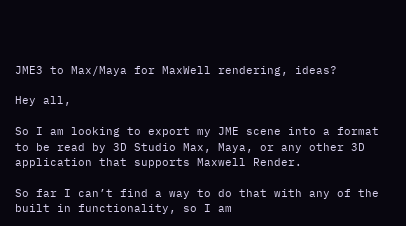JME3 to Max/Maya for MaxWell rendering, ideas?

Hey all,

So I am looking to export my JME scene into a format to be read by 3D Studio Max, Maya, or any other 3D application that supports Maxwell Render.

So far I can’t find a way to do that with any of the built in functionality, so I am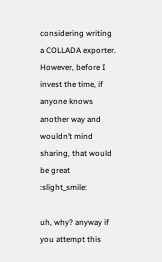considering writing a COLLADA exporter. However, before I invest the time, if anyone knows another way and wouldn’t mind sharing, that would be great :slight_smile:

uh, why? anyway if you attempt this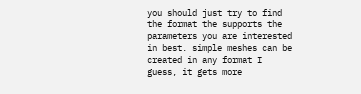you should just try to find the format the supports the parameters you are interested in best. simple meshes can be created in any format I guess, it gets more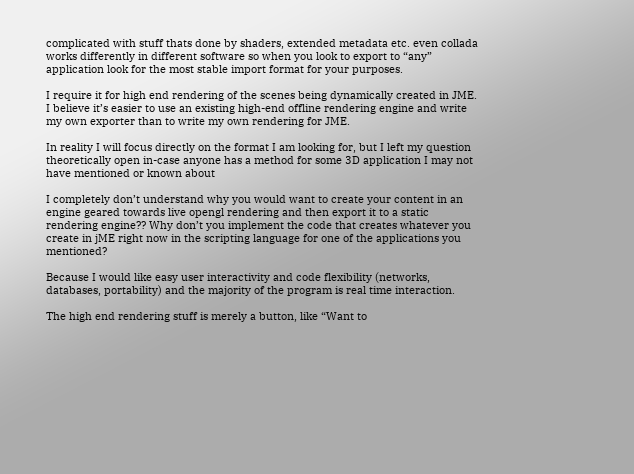complicated with stuff thats done by shaders, extended metadata etc. even collada works differently in different software so when you look to export to “any” application look for the most stable import format for your purposes.

I require it for high end rendering of the scenes being dynamically created in JME. I believe it’s easier to use an existing high-end offline rendering engine and write my own exporter than to write my own rendering for JME.

In reality I will focus directly on the format I am looking for, but I left my question theoretically open in-case anyone has a method for some 3D application I may not have mentioned or known about

I completely don’t understand why you would want to create your content in an engine geared towards live opengl rendering and then export it to a static rendering engine?? Why don’t you implement the code that creates whatever you create in jME right now in the scripting language for one of the applications you mentioned?

Because I would like easy user interactivity and code flexibility (networks, databases, portability) and the majority of the program is real time interaction.

The high end rendering stuff is merely a button, like “Want to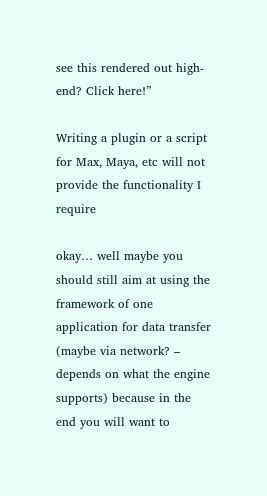see this rendered out high-end? Click here!”

Writing a plugin or a script for Max, Maya, etc will not provide the functionality I require

okay… well maybe you should still aim at using the framework of one application for data transfer (maybe via network? – depends on what the engine supports) because in the end you will want to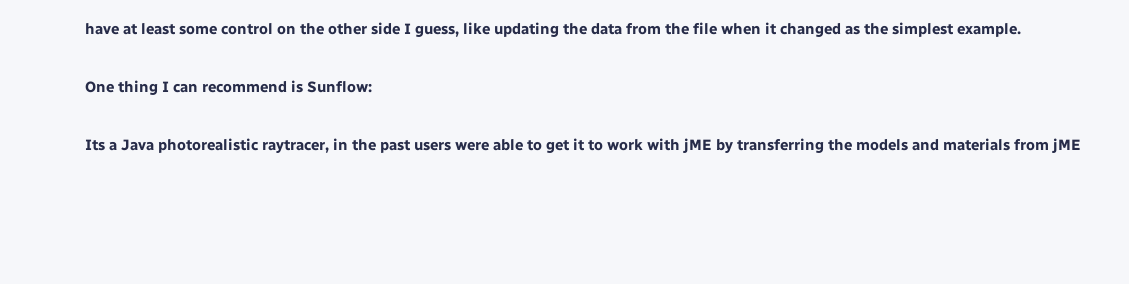have at least some control on the other side I guess, like updating the data from the file when it changed as the simplest example.

One thing I can recommend is Sunflow:

Its a Java photorealistic raytracer, in the past users were able to get it to work with jME by transferring the models and materials from jME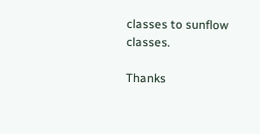classes to sunflow classes.

Thanks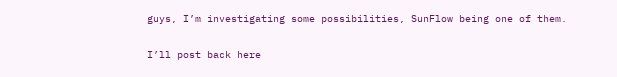guys, I’m investigating some possibilities, SunFlow being one of them.

I’ll post back here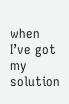when I’ve got my solution